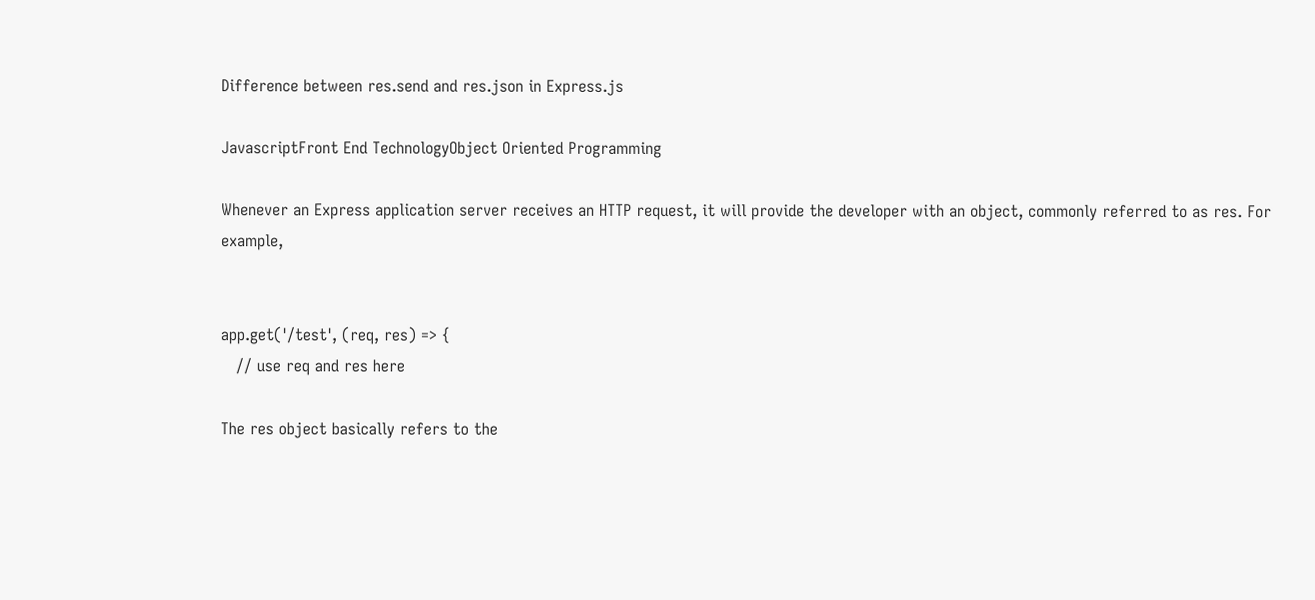Difference between res.send and res.json in Express.js

JavascriptFront End TechnologyObject Oriented Programming

Whenever an Express application server receives an HTTP request, it will provide the developer with an object, commonly referred to as res. For example,


app.get('/test', (req, res) => {
   // use req and res here

The res object basically refers to the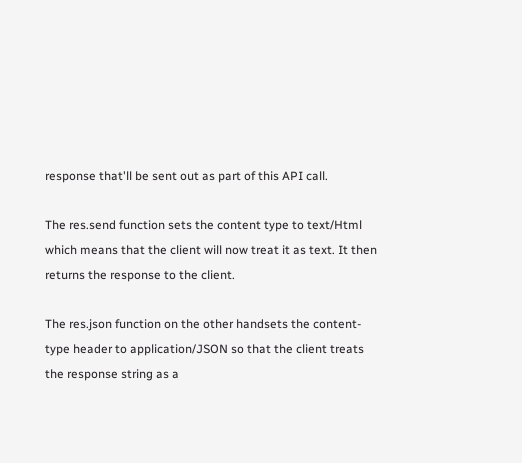response that'll be sent out as part of this API call.

The res.send function sets the content type to text/Html which means that the client will now treat it as text. It then returns the response to the client.

The res.json function on the other handsets the content-type header to application/JSON so that the client treats the response string as a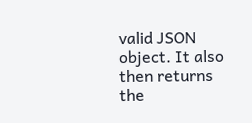valid JSON object. It also then returns the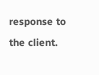response to the client.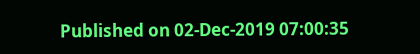Published on 02-Dec-2019 07:00:35